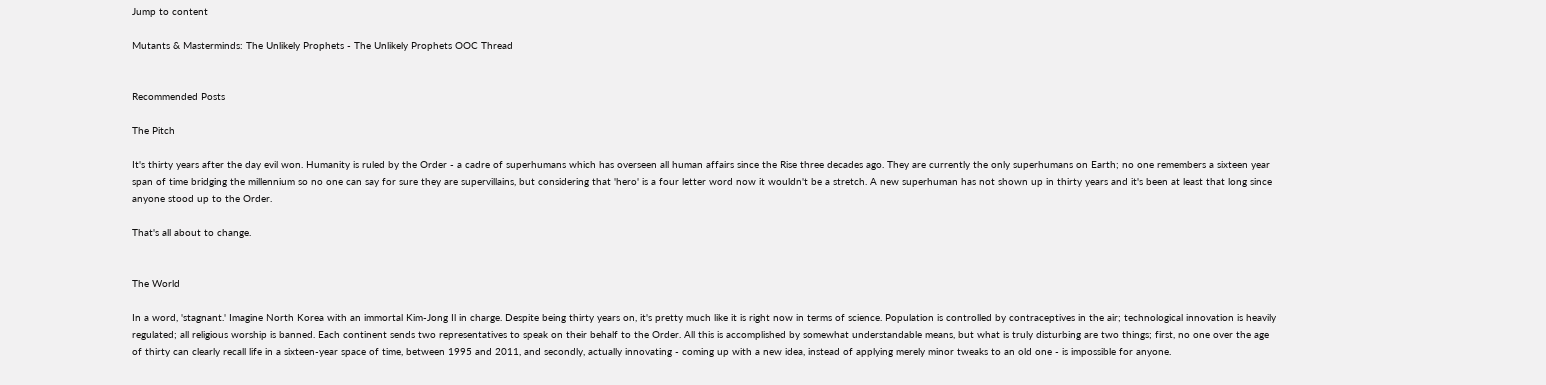Jump to content

Mutants & Masterminds: The Unlikely Prophets - The Unlikely Prophets OOC Thread


Recommended Posts

The Pitch

It's thirty years after the day evil won. Humanity is ruled by the Order - a cadre of superhumans which has overseen all human affairs since the Rise three decades ago. They are currently the only superhumans on Earth; no one remembers a sixteen year span of time bridging the millennium so no one can say for sure they are supervillains, but considering that 'hero' is a four letter word now it wouldn't be a stretch. A new superhuman has not shown up in thirty years and it's been at least that long since anyone stood up to the Order.

That's all about to change.


The World

In a word, 'stagnant.' Imagine North Korea with an immortal Kim-Jong Il in charge. Despite being thirty years on, it's pretty much like it is right now in terms of science. Population is controlled by contraceptives in the air; technological innovation is heavily regulated; all religious worship is banned. Each continent sends two representatives to speak on their behalf to the Order. All this is accomplished by somewhat understandable means, but what is truly disturbing are two things; first, no one over the age of thirty can clearly recall life in a sixteen-year space of time, between 1995 and 2011, and secondly, actually innovating - coming up with a new idea, instead of applying merely minor tweaks to an old one - is impossible for anyone.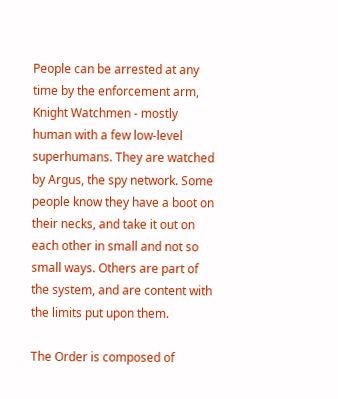People can be arrested at any time by the enforcement arm, Knight Watchmen - mostly human with a few low-level superhumans. They are watched by Argus, the spy network. Some people know they have a boot on their necks, and take it out on each other in small and not so small ways. Others are part of the system, and are content with the limits put upon them.

The Order is composed of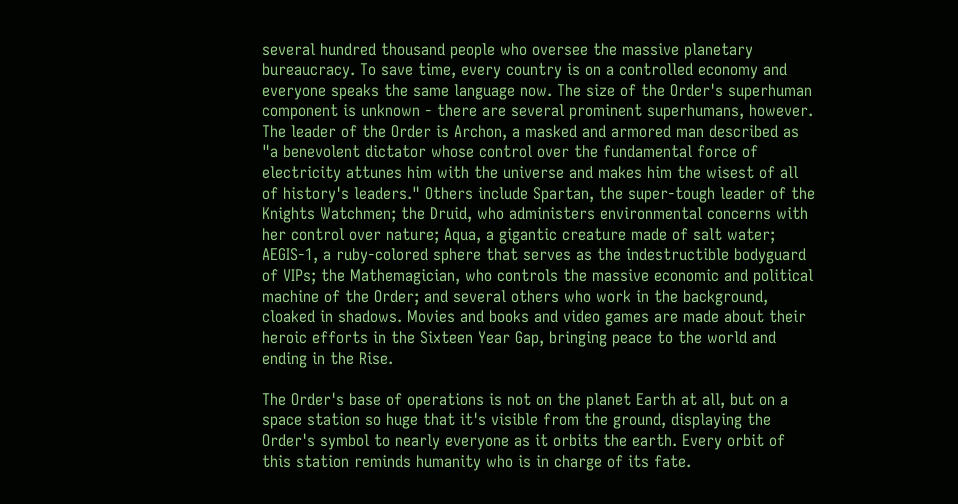several hundred thousand people who oversee the massive planetary bureaucracy. To save time, every country is on a controlled economy and everyone speaks the same language now. The size of the Order's superhuman component is unknown - there are several prominent superhumans, however. The leader of the Order is Archon, a masked and armored man described as "a benevolent dictator whose control over the fundamental force of electricity attunes him with the universe and makes him the wisest of all of history's leaders." Others include Spartan, the super-tough leader of the Knights Watchmen; the Druid, who administers environmental concerns with her control over nature; Aqua, a gigantic creature made of salt water; AEGIS-1, a ruby-colored sphere that serves as the indestructible bodyguard of VIPs; the Mathemagician, who controls the massive economic and political machine of the Order; and several others who work in the background, cloaked in shadows. Movies and books and video games are made about their heroic efforts in the Sixteen Year Gap, bringing peace to the world and ending in the Rise.

The Order's base of operations is not on the planet Earth at all, but on a space station so huge that it's visible from the ground, displaying the Order's symbol to nearly everyone as it orbits the earth. Every orbit of this station reminds humanity who is in charge of its fate.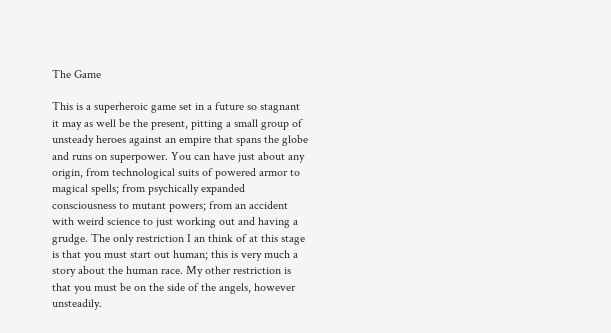The Game

This is a superheroic game set in a future so stagnant it may as well be the present, pitting a small group of unsteady heroes against an empire that spans the globe and runs on superpower. You can have just about any origin, from technological suits of powered armor to magical spells; from psychically expanded consciousness to mutant powers; from an accident with weird science to just working out and having a grudge. The only restriction I an think of at this stage is that you must start out human; this is very much a story about the human race. My other restriction is that you must be on the side of the angels, however unsteadily.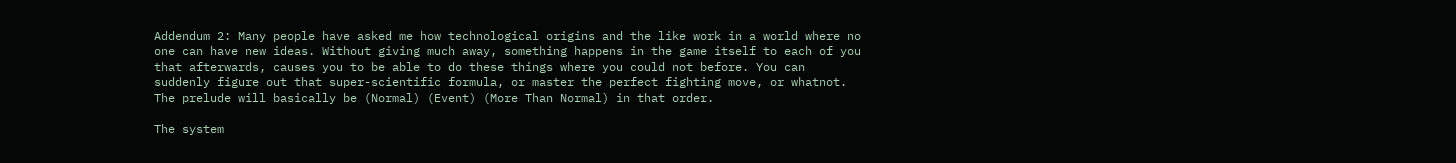Addendum 2: Many people have asked me how technological origins and the like work in a world where no one can have new ideas. Without giving much away, something happens in the game itself to each of you that afterwards, causes you to be able to do these things where you could not before. You can suddenly figure out that super-scientific formula, or master the perfect fighting move, or whatnot. The prelude will basically be (Normal) (Event) (More Than Normal) in that order.

The system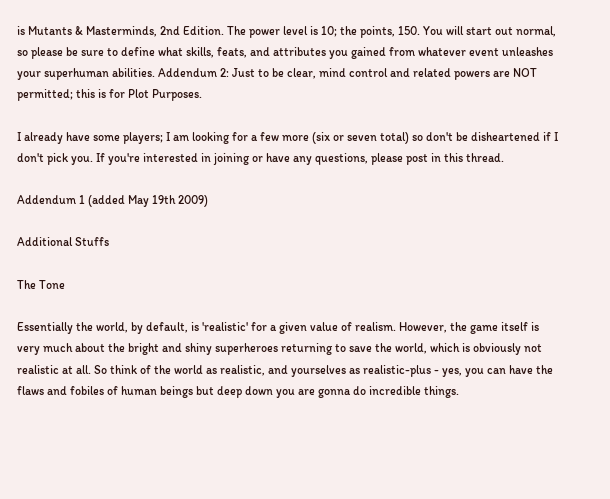is Mutants & Masterminds, 2nd Edition. The power level is 10; the points, 150. You will start out normal, so please be sure to define what skills, feats, and attributes you gained from whatever event unleashes your superhuman abilities. Addendum 2: Just to be clear, mind control and related powers are NOT permitted; this is for Plot Purposes.

I already have some players; I am looking for a few more (six or seven total) so don't be disheartened if I don't pick you. If you're interested in joining or have any questions, please post in this thread.

Addendum 1 (added May 19th 2009)

Additional Stuffs

The Tone

Essentially the world, by default, is 'realistic' for a given value of realism. However, the game itself is very much about the bright and shiny superheroes returning to save the world, which is obviously not realistic at all. So think of the world as realistic, and yourselves as realistic-plus - yes, you can have the flaws and fobiles of human beings but deep down you are gonna do incredible things.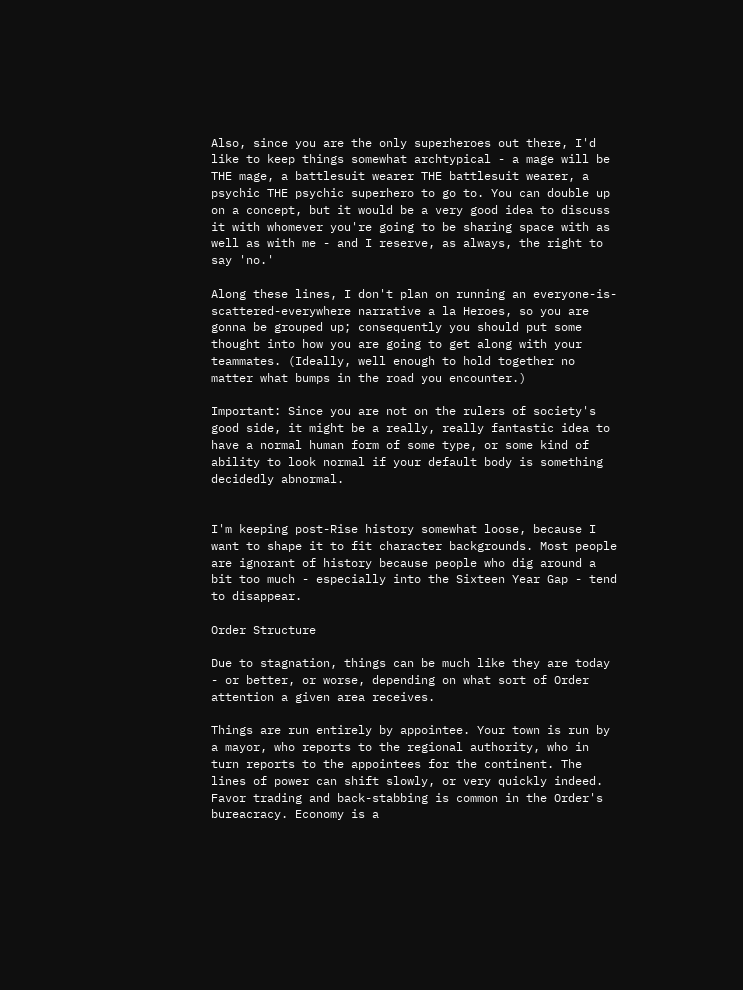Also, since you are the only superheroes out there, I'd like to keep things somewhat archtypical - a mage will be THE mage, a battlesuit wearer THE battlesuit wearer, a psychic THE psychic superhero to go to. You can double up on a concept, but it would be a very good idea to discuss it with whomever you're going to be sharing space with as well as with me - and I reserve, as always, the right to say 'no.'

Along these lines, I don't plan on running an everyone-is-scattered-everywhere narrative a la Heroes, so you are gonna be grouped up; consequently you should put some thought into how you are going to get along with your teammates. (Ideally, well enough to hold together no matter what bumps in the road you encounter.)

Important: Since you are not on the rulers of society's good side, it might be a really, really fantastic idea to have a normal human form of some type, or some kind of ability to look normal if your default body is something decidedly abnormal.


I'm keeping post-Rise history somewhat loose, because I want to shape it to fit character backgrounds. Most people are ignorant of history because people who dig around a bit too much - especially into the Sixteen Year Gap - tend to disappear.

Order Structure

Due to stagnation, things can be much like they are today - or better, or worse, depending on what sort of Order attention a given area receives.

Things are run entirely by appointee. Your town is run by a mayor, who reports to the regional authority, who in turn reports to the appointees for the continent. The lines of power can shift slowly, or very quickly indeed. Favor trading and back-stabbing is common in the Order's bureacracy. Economy is a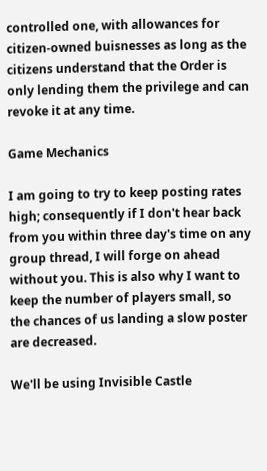controlled one, with allowances for citizen-owned buisnesses as long as the citizens understand that the Order is only lending them the privilege and can revoke it at any time.

Game Mechanics

I am going to try to keep posting rates high; consequently if I don't hear back from you within three day's time on any group thread, I will forge on ahead without you. This is also why I want to keep the number of players small, so the chances of us landing a slow poster are decreased.

We'll be using Invisible Castle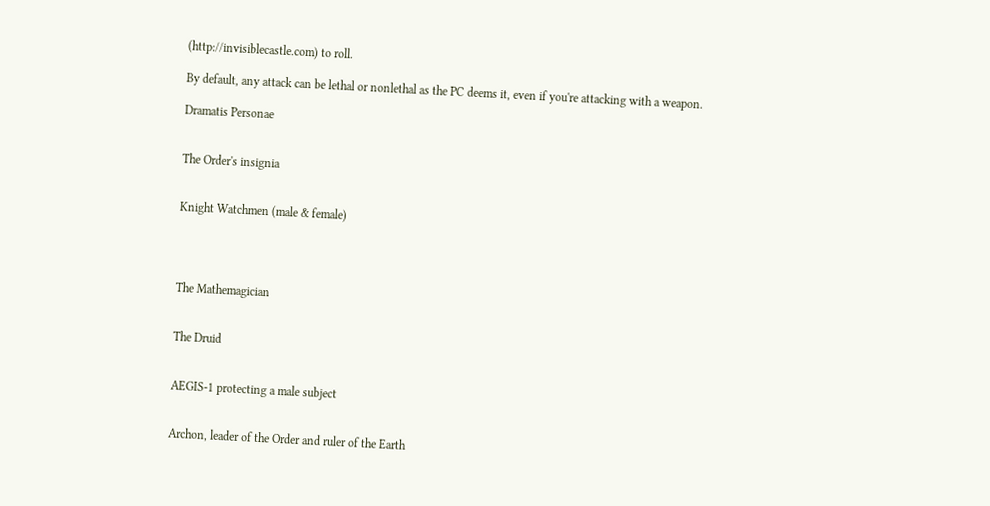(http://invisiblecastle.com) to roll.

By default, any attack can be lethal or nonlethal as the PC deems it, even if you're attacking with a weapon.

Dramatis Personae


The Order's insignia


Knight Watchmen (male & female)




The Mathemagician


The Druid


AEGIS-1 protecting a male subject


Archon, leader of the Order and ruler of the Earth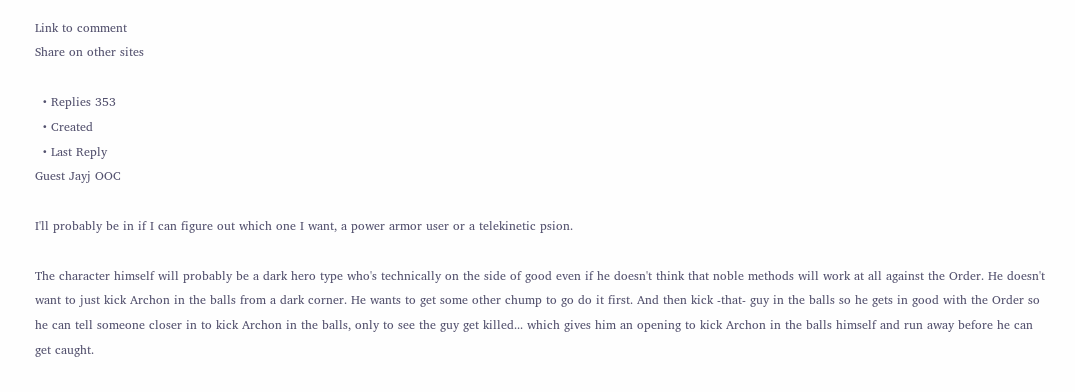Link to comment
Share on other sites

  • Replies 353
  • Created
  • Last Reply
Guest Jayj OOC

I'll probably be in if I can figure out which one I want, a power armor user or a telekinetic psion.

The character himself will probably be a dark hero type who's technically on the side of good even if he doesn't think that noble methods will work at all against the Order. He doesn't want to just kick Archon in the balls from a dark corner. He wants to get some other chump to go do it first. And then kick -that- guy in the balls so he gets in good with the Order so he can tell someone closer in to kick Archon in the balls, only to see the guy get killed... which gives him an opening to kick Archon in the balls himself and run away before he can get caught.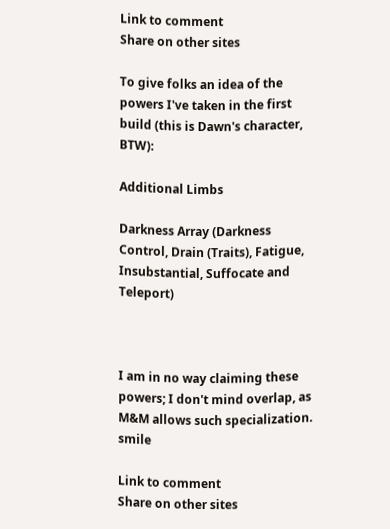Link to comment
Share on other sites

To give folks an idea of the powers I've taken in the first build (this is Dawn's character, BTW):

Additional Limbs

Darkness Array (Darkness Control, Drain (Traits), Fatigue, Insubstantial, Suffocate and Teleport)



I am in no way claiming these powers; I don't mind overlap, as M&M allows such specialization. smile

Link to comment
Share on other sites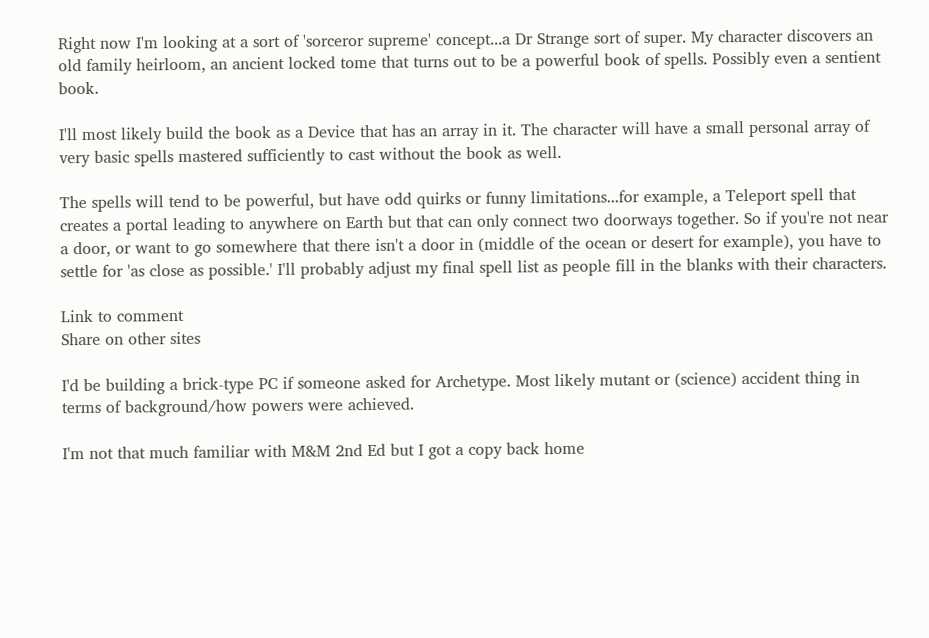Right now I'm looking at a sort of 'sorceror supreme' concept...a Dr Strange sort of super. My character discovers an old family heirloom, an ancient locked tome that turns out to be a powerful book of spells. Possibly even a sentient book.

I'll most likely build the book as a Device that has an array in it. The character will have a small personal array of very basic spells mastered sufficiently to cast without the book as well.

The spells will tend to be powerful, but have odd quirks or funny limitations...for example, a Teleport spell that creates a portal leading to anywhere on Earth but that can only connect two doorways together. So if you're not near a door, or want to go somewhere that there isn't a door in (middle of the ocean or desert for example), you have to settle for 'as close as possible.' I'll probably adjust my final spell list as people fill in the blanks with their characters.

Link to comment
Share on other sites

I'd be building a brick-type PC if someone asked for Archetype. Most likely mutant or (science) accident thing in terms of background/how powers were achieved.

I'm not that much familiar with M&M 2nd Ed but I got a copy back home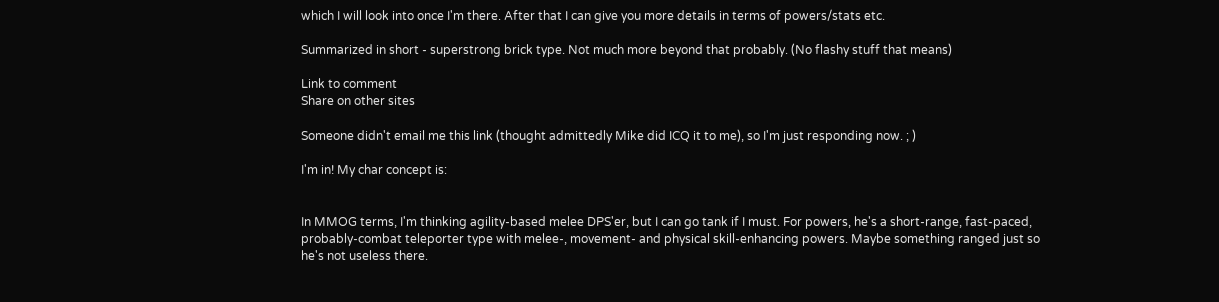which I will look into once I'm there. After that I can give you more details in terms of powers/stats etc.

Summarized in short - superstrong brick type. Not much more beyond that probably. (No flashy stuff that means)

Link to comment
Share on other sites

Someone didn't email me this link (thought admittedly Mike did ICQ it to me), so I'm just responding now. ; )

I'm in! My char concept is:


In MMOG terms, I'm thinking agility-based melee DPS'er, but I can go tank if I must. For powers, he's a short-range, fast-paced, probably-combat teleporter type with melee-, movement- and physical skill-enhancing powers. Maybe something ranged just so he's not useless there.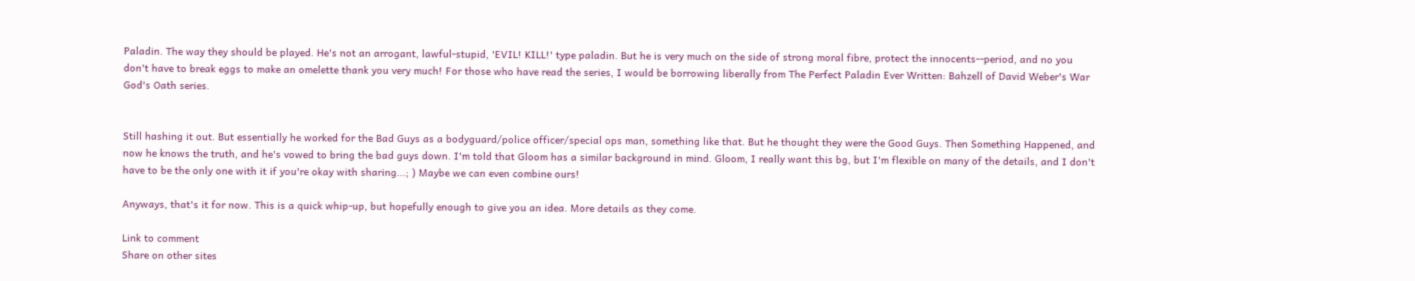Paladin. The way they should be played. He's not an arrogant, lawful-stupid, 'EVIL! KILL!' type paladin. But he is very much on the side of strong moral fibre, protect the innocents--period, and no you don't have to break eggs to make an omelette thank you very much! For those who have read the series, I would be borrowing liberally from The Perfect Paladin Ever Written: Bahzell of David Weber's War God's Oath series.


Still hashing it out. But essentially he worked for the Bad Guys as a bodyguard/police officer/special ops man, something like that. But he thought they were the Good Guys. Then Something Happened, and now he knows the truth, and he's vowed to bring the bad guys down. I'm told that Gloom has a similar background in mind. Gloom, I really want this bg, but I'm flexible on many of the details, and I don't have to be the only one with it if you're okay with sharing...; ) Maybe we can even combine ours!

Anyways, that's it for now. This is a quick whip-up, but hopefully enough to give you an idea. More details as they come.

Link to comment
Share on other sites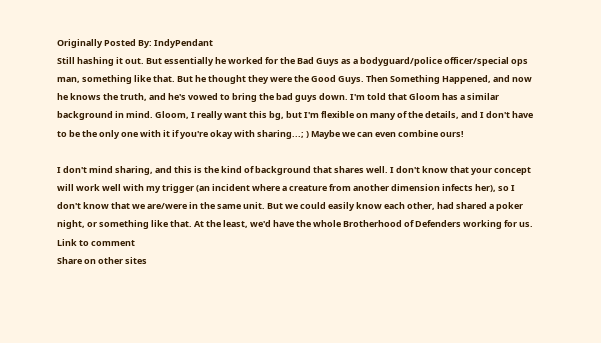Originally Posted By: IndyPendant
Still hashing it out. But essentially he worked for the Bad Guys as a bodyguard/police officer/special ops man, something like that. But he thought they were the Good Guys. Then Something Happened, and now he knows the truth, and he's vowed to bring the bad guys down. I'm told that Gloom has a similar background in mind. Gloom, I really want this bg, but I'm flexible on many of the details, and I don't have to be the only one with it if you're okay with sharing...; ) Maybe we can even combine ours!

I don't mind sharing, and this is the kind of background that shares well. I don't know that your concept will work well with my trigger (an incident where a creature from another dimension infects her), so I don't know that we are/were in the same unit. But we could easily know each other, had shared a poker night, or something like that. At the least, we'd have the whole Brotherhood of Defenders working for us.
Link to comment
Share on other sites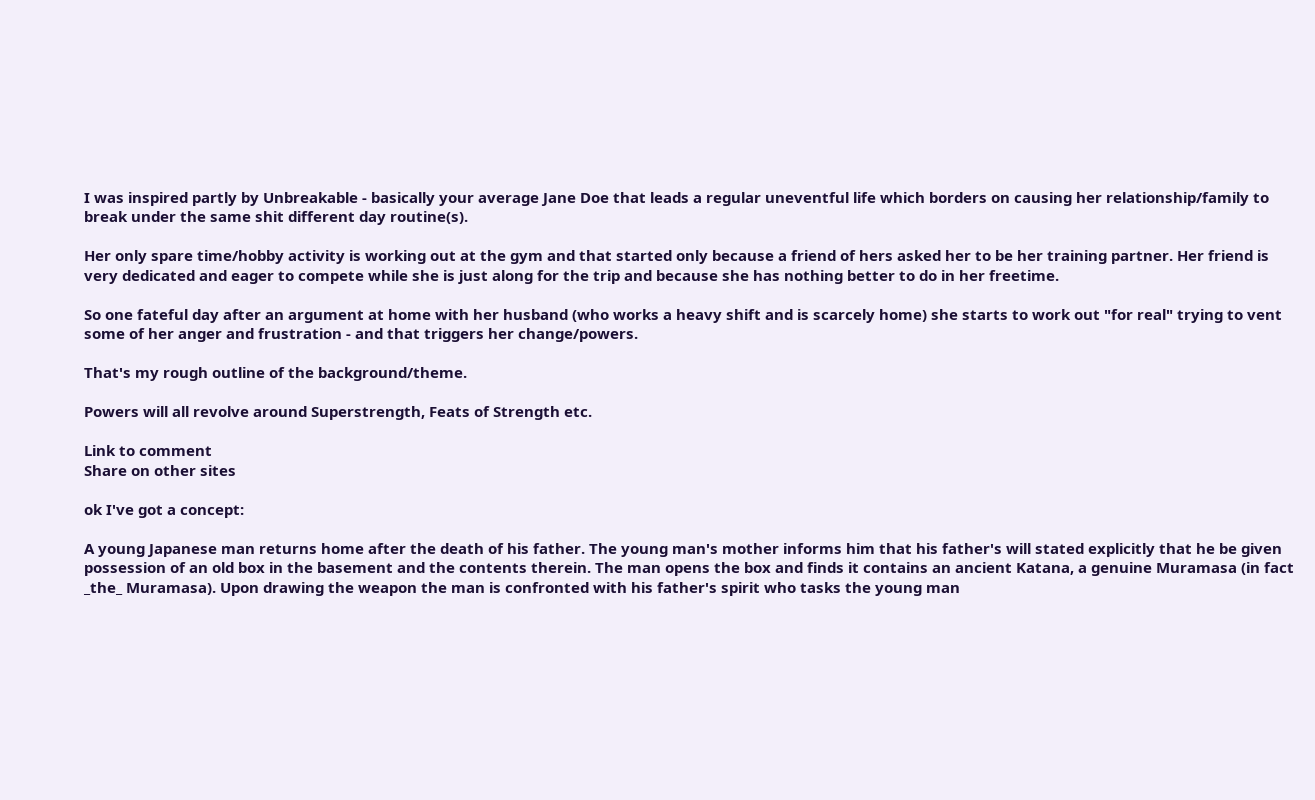I was inspired partly by Unbreakable - basically your average Jane Doe that leads a regular uneventful life which borders on causing her relationship/family to break under the same shit different day routine(s).

Her only spare time/hobby activity is working out at the gym and that started only because a friend of hers asked her to be her training partner. Her friend is very dedicated and eager to compete while she is just along for the trip and because she has nothing better to do in her freetime.

So one fateful day after an argument at home with her husband (who works a heavy shift and is scarcely home) she starts to work out "for real" trying to vent some of her anger and frustration - and that triggers her change/powers.

That's my rough outline of the background/theme.

Powers will all revolve around Superstrength, Feats of Strength etc.

Link to comment
Share on other sites

ok I've got a concept:

A young Japanese man returns home after the death of his father. The young man's mother informs him that his father's will stated explicitly that he be given possession of an old box in the basement and the contents therein. The man opens the box and finds it contains an ancient Katana, a genuine Muramasa (in fact _the_ Muramasa). Upon drawing the weapon the man is confronted with his father's spirit who tasks the young man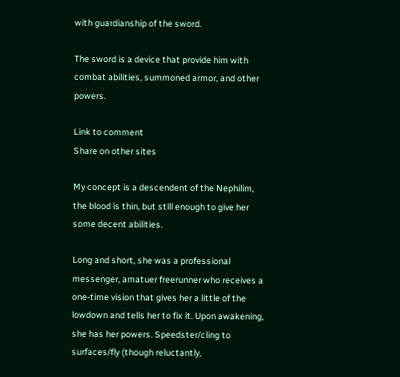with guardianship of the sword.

The sword is a device that provide him with combat abilities, summoned armor, and other powers.

Link to comment
Share on other sites

My concept is a descendent of the Nephilim, the blood is thin, but still enough to give her some decent abilities.

Long and short, she was a professional messenger, amatuer freerunner who receives a one-time vision that gives her a little of the lowdown and tells her to fix it. Upon awakening, she has her powers. Speedster/cling to surfaces/fly (though reluctantly,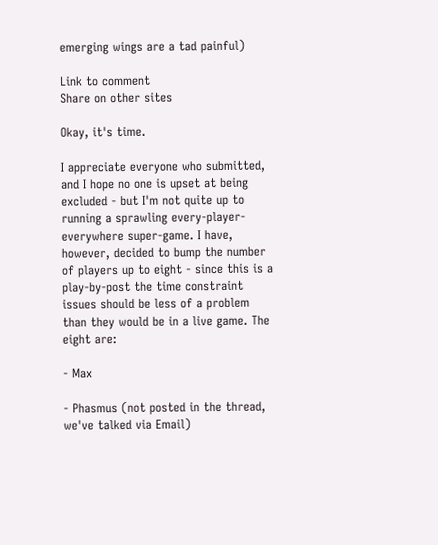emerging wings are a tad painful)

Link to comment
Share on other sites

Okay, it's time.

I appreciate everyone who submitted, and I hope no one is upset at being excluded - but I'm not quite up to running a sprawling every-player-everywhere super-game. I have, however, decided to bump the number of players up to eight - since this is a play-by-post the time constraint issues should be less of a problem than they would be in a live game. The eight are:

- Max

- Phasmus (not posted in the thread, we've talked via Email)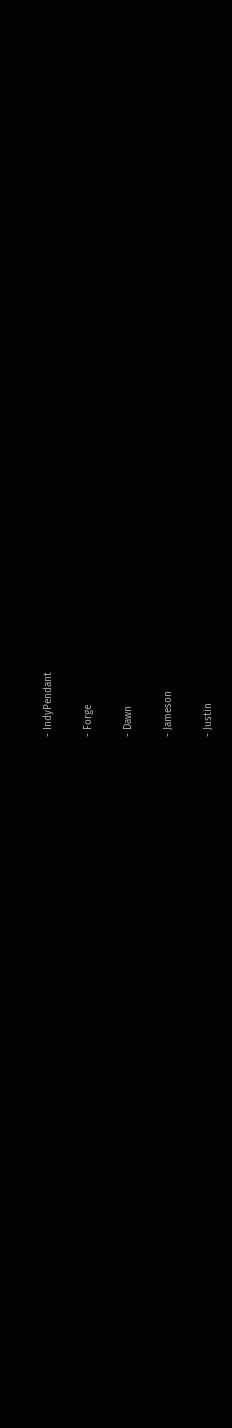- IndyPendant

- Forge

- Dawn

- Jameson

- Justin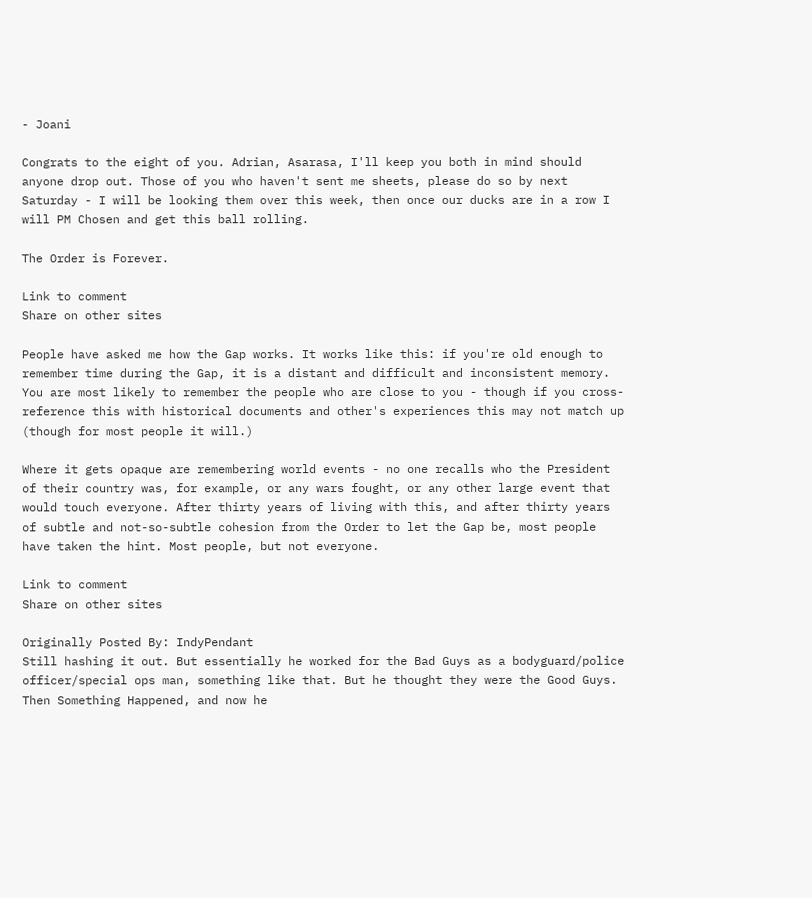- Joani

Congrats to the eight of you. Adrian, Asarasa, I'll keep you both in mind should anyone drop out. Those of you who haven't sent me sheets, please do so by next Saturday - I will be looking them over this week, then once our ducks are in a row I will PM Chosen and get this ball rolling.

The Order is Forever.

Link to comment
Share on other sites

People have asked me how the Gap works. It works like this: if you're old enough to remember time during the Gap, it is a distant and difficult and inconsistent memory. You are most likely to remember the people who are close to you - though if you cross-reference this with historical documents and other's experiences this may not match up (though for most people it will.)

Where it gets opaque are remembering world events - no one recalls who the President of their country was, for example, or any wars fought, or any other large event that would touch everyone. After thirty years of living with this, and after thirty years of subtle and not-so-subtle cohesion from the Order to let the Gap be, most people have taken the hint. Most people, but not everyone.

Link to comment
Share on other sites

Originally Posted By: IndyPendant
Still hashing it out. But essentially he worked for the Bad Guys as a bodyguard/police officer/special ops man, something like that. But he thought they were the Good Guys. Then Something Happened, and now he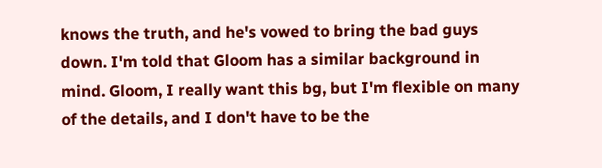knows the truth, and he's vowed to bring the bad guys down. I'm told that Gloom has a similar background in mind. Gloom, I really want this bg, but I'm flexible on many of the details, and I don't have to be the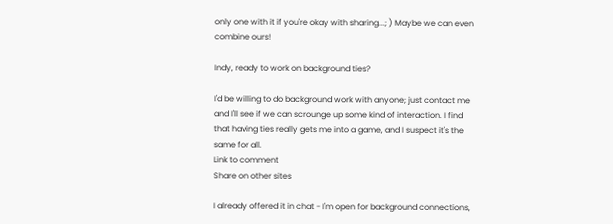only one with it if you're okay with sharing...; ) Maybe we can even combine ours!

Indy, ready to work on background ties?

I'd be willing to do background work with anyone; just contact me and I'll see if we can scrounge up some kind of interaction. I find that having ties really gets me into a game, and I suspect it's the same for all.
Link to comment
Share on other sites

I already offered it in chat - I'm open for background connections,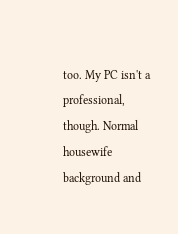too. My PC isn't a professional, though. Normal housewife background and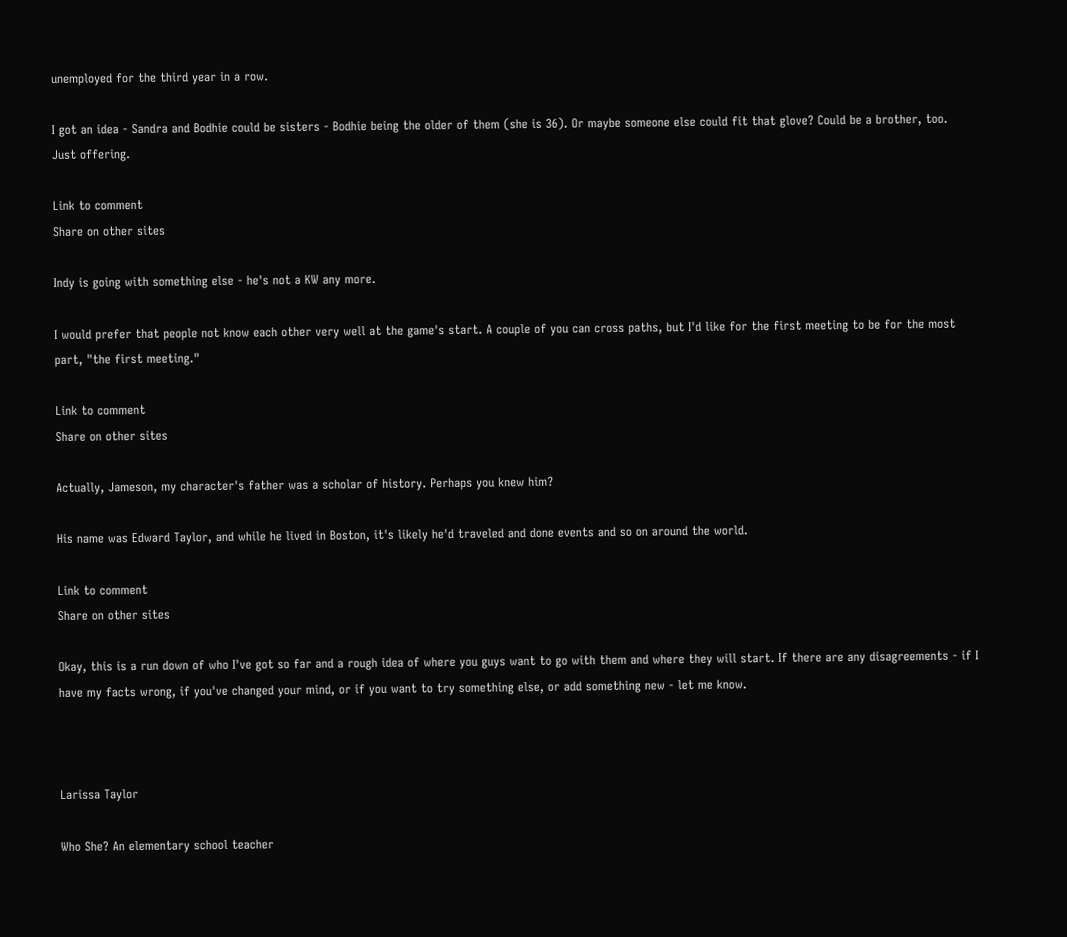unemployed for the third year in a row.

I got an idea - Sandra and Bodhie could be sisters - Bodhie being the older of them (she is 36). Or maybe someone else could fit that glove? Could be a brother, too. Just offering.

Link to comment
Share on other sites

Indy is going with something else - he's not a KW any more.

I would prefer that people not know each other very well at the game's start. A couple of you can cross paths, but I'd like for the first meeting to be for the most part, "the first meeting."

Link to comment
Share on other sites

Actually, Jameson, my character's father was a scholar of history. Perhaps you knew him?

His name was Edward Taylor, and while he lived in Boston, it's likely he'd traveled and done events and so on around the world.

Link to comment
Share on other sites

Okay, this is a run down of who I've got so far and a rough idea of where you guys want to go with them and where they will start. If there are any disagreements - if I have my facts wrong, if you've changed your mind, or if you want to try something else, or add something new - let me know.



Larissa Taylor

Who She? An elementary school teacher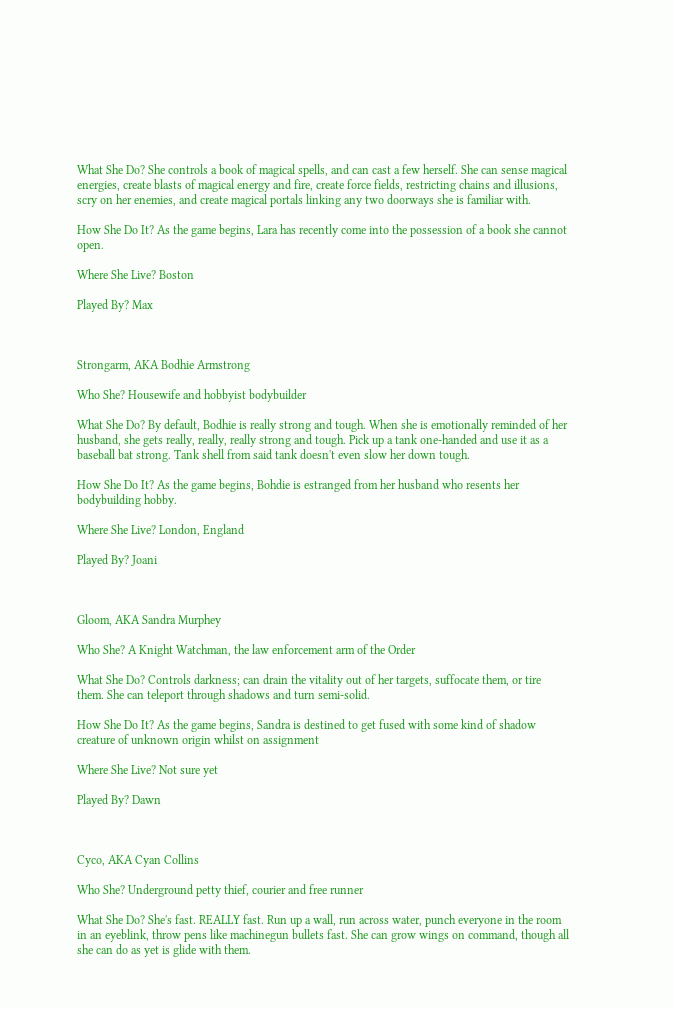What She Do? She controls a book of magical spells, and can cast a few herself. She can sense magical energies, create blasts of magical energy and fire, create force fields, restricting chains and illusions, scry on her enemies, and create magical portals linking any two doorways she is familiar with.

How She Do It? As the game begins, Lara has recently come into the possession of a book she cannot open.

Where She Live? Boston

Played By? Max



Strongarm, AKA Bodhie Armstrong

Who She? Housewife and hobbyist bodybuilder

What She Do? By default, Bodhie is really strong and tough. When she is emotionally reminded of her husband, she gets really, really, really strong and tough. Pick up a tank one-handed and use it as a baseball bat strong. Tank shell from said tank doesn't even slow her down tough.

How She Do It? As the game begins, Bohdie is estranged from her husband who resents her bodybuilding hobby.

Where She Live? London, England

Played By? Joani



Gloom, AKA Sandra Murphey

Who She? A Knight Watchman, the law enforcement arm of the Order

What She Do? Controls darkness; can drain the vitality out of her targets, suffocate them, or tire them. She can teleport through shadows and turn semi-solid.

How She Do It? As the game begins, Sandra is destined to get fused with some kind of shadow creature of unknown origin whilst on assignment

Where She Live? Not sure yet

Played By? Dawn



Cyco, AKA Cyan Collins

Who She? Underground petty thief, courier and free runner

What She Do? She's fast. REALLY fast. Run up a wall, run across water, punch everyone in the room in an eyeblink, throw pens like machinegun bullets fast. She can grow wings on command, though all she can do as yet is glide with them.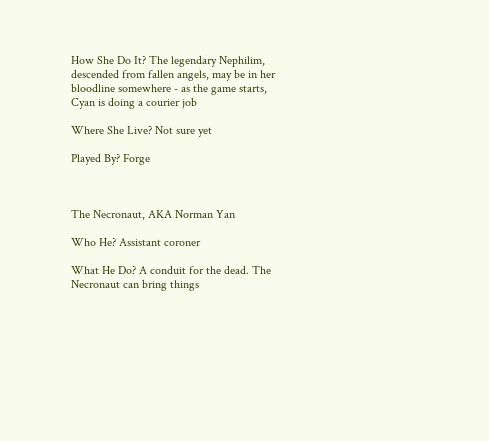How She Do It? The legendary Nephilim, descended from fallen angels, may be in her bloodline somewhere - as the game starts, Cyan is doing a courier job

Where She Live? Not sure yet

Played By? Forge



The Necronaut, AKA Norman Yan

Who He? Assistant coroner

What He Do? A conduit for the dead. The Necronaut can bring things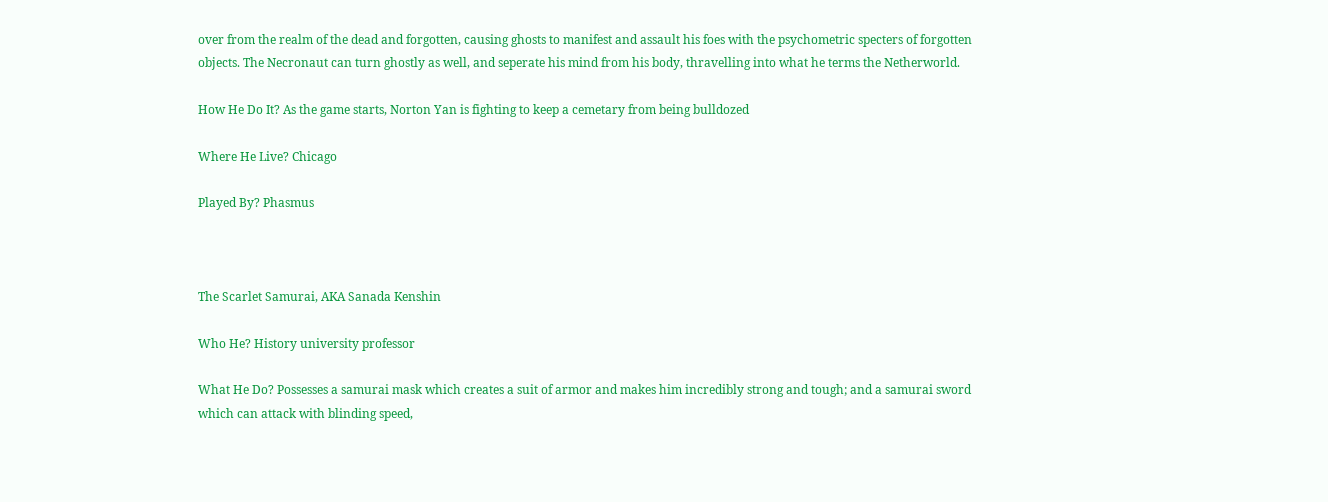over from the realm of the dead and forgotten, causing ghosts to manifest and assault his foes with the psychometric specters of forgotten objects. The Necronaut can turn ghostly as well, and seperate his mind from his body, thravelling into what he terms the Netherworld.

How He Do It? As the game starts, Norton Yan is fighting to keep a cemetary from being bulldozed

Where He Live? Chicago

Played By? Phasmus



The Scarlet Samurai, AKA Sanada Kenshin

Who He? History university professor

What He Do? Possesses a samurai mask which creates a suit of armor and makes him incredibly strong and tough; and a samurai sword which can attack with blinding speed,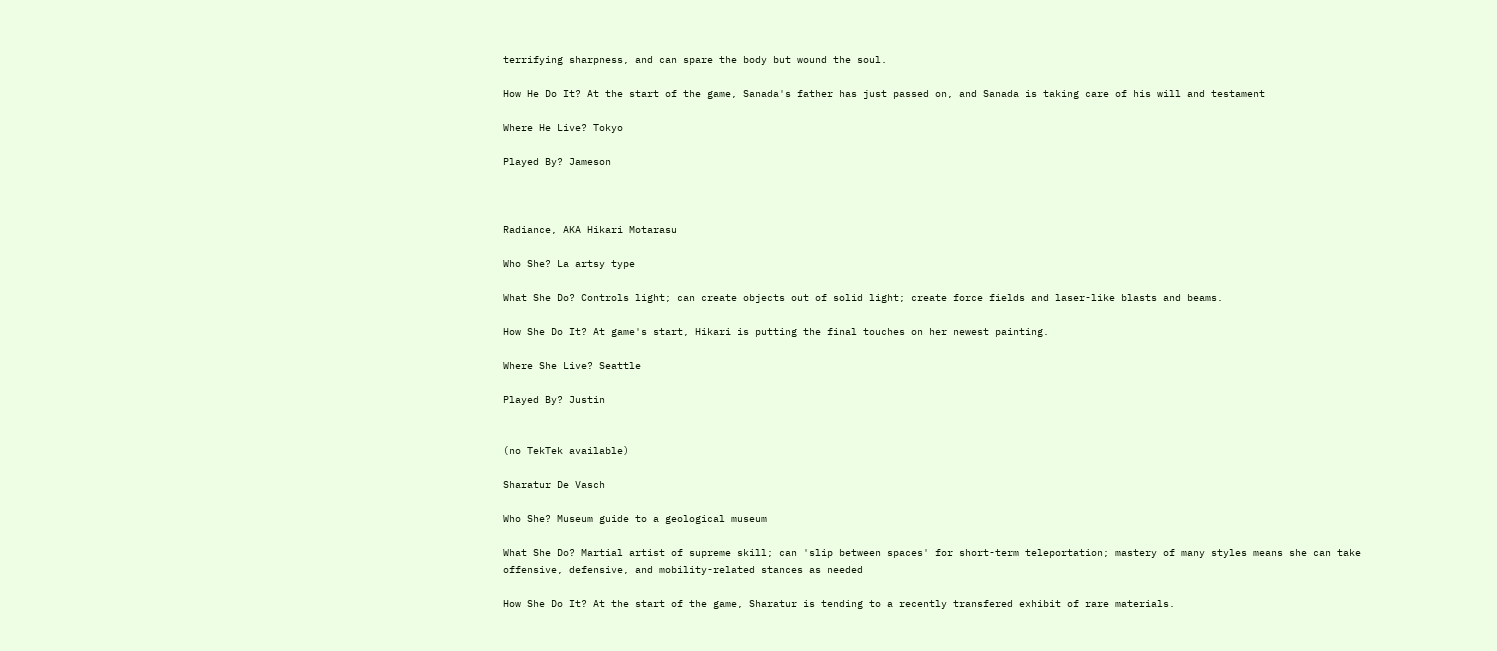terrifying sharpness, and can spare the body but wound the soul.

How He Do It? At the start of the game, Sanada's father has just passed on, and Sanada is taking care of his will and testament

Where He Live? Tokyo

Played By? Jameson



Radiance, AKA Hikari Motarasu

Who She? La artsy type

What She Do? Controls light; can create objects out of solid light; create force fields and laser-like blasts and beams.

How She Do It? At game's start, Hikari is putting the final touches on her newest painting.

Where She Live? Seattle

Played By? Justin


(no TekTek available)

Sharatur De Vasch

Who She? Museum guide to a geological museum

What She Do? Martial artist of supreme skill; can 'slip between spaces' for short-term teleportation; mastery of many styles means she can take offensive, defensive, and mobility-related stances as needed

How She Do It? At the start of the game, Sharatur is tending to a recently transfered exhibit of rare materials.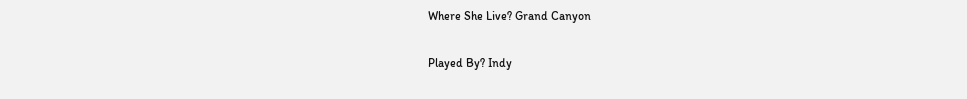Where She Live? Grand Canyon

Played By? Indy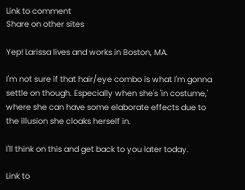Link to comment
Share on other sites

Yep! Larissa lives and works in Boston, MA.

I'm not sure if that hair/eye combo is what I'm gonna settle on though. Especially when she's 'in costume,' where she can have some elaborate effects due to the illusion she cloaks herself in.

I'll think on this and get back to you later today.

Link to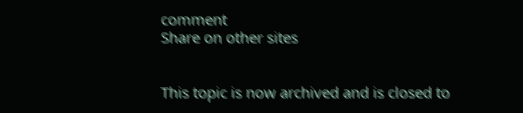comment
Share on other sites


This topic is now archived and is closed to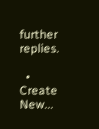further replies.

  • Create New...